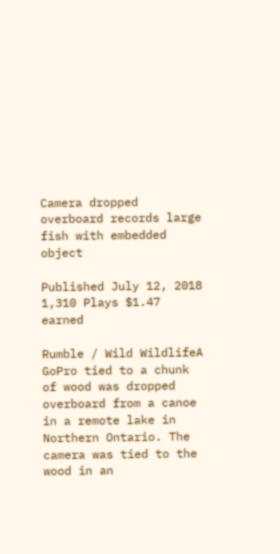Camera dropped overboard records large fish with embedded object

Published July 12, 2018 1,310 Plays $1.47 earned

Rumble / Wild WildlifeA GoPro tied to a chunk of wood was dropped overboard from a canoe in a remote lake in Northern Ontario. The camera was tied to the wood in an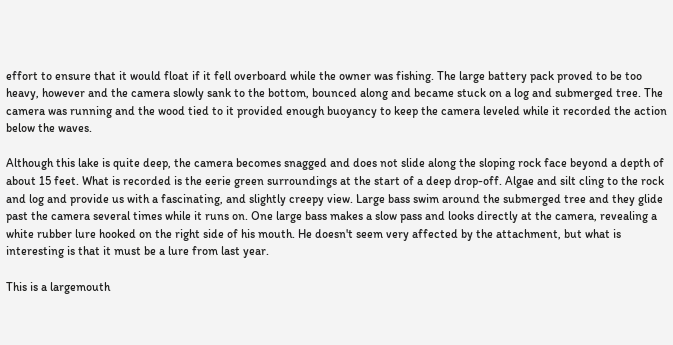effort to ensure that it would float if it fell overboard while the owner was fishing. The large battery pack proved to be too heavy, however and the camera slowly sank to the bottom, bounced along and became stuck on a log and submerged tree. The camera was running and the wood tied to it provided enough buoyancy to keep the camera leveled while it recorded the action below the waves.

Although this lake is quite deep, the camera becomes snagged and does not slide along the sloping rock face beyond a depth of about 15 feet. What is recorded is the eerie green surroundings at the start of a deep drop-off. Algae and silt cling to the rock and log and provide us with a fascinating, and slightly creepy view. Large bass swim around the submerged tree and they glide past the camera several times while it runs on. One large bass makes a slow pass and looks directly at the camera, revealing a white rubber lure hooked on the right side of his mouth. He doesn't seem very affected by the attachment, but what is interesting is that it must be a lure from last year.

This is a largemouth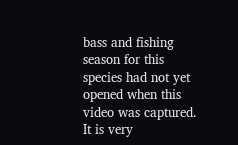bass and fishing season for this species had not yet opened when this video was captured. It is very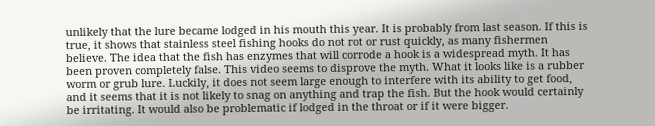unlikely that the lure became lodged in his mouth this year. It is probably from last season. If this is true, it shows that stainless steel fishing hooks do not rot or rust quickly, as many fishermen believe. The idea that the fish has enzymes that will corrode a hook is a widespread myth. It has been proven completely false. This video seems to disprove the myth. What it looks like is a rubber worm or grub lure. Luckily, it does not seem large enough to interfere with its ability to get food, and it seems that it is not likely to snag on anything and trap the fish. But the hook would certainly be irritating. It would also be problematic if lodged in the throat or if it were bigger.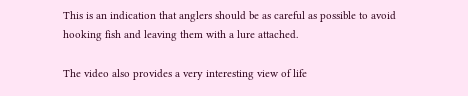This is an indication that anglers should be as careful as possible to avoid hooking fish and leaving them with a lure attached.

The video also provides a very interesting view of life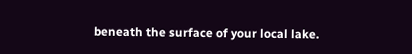beneath the surface of your local lake.